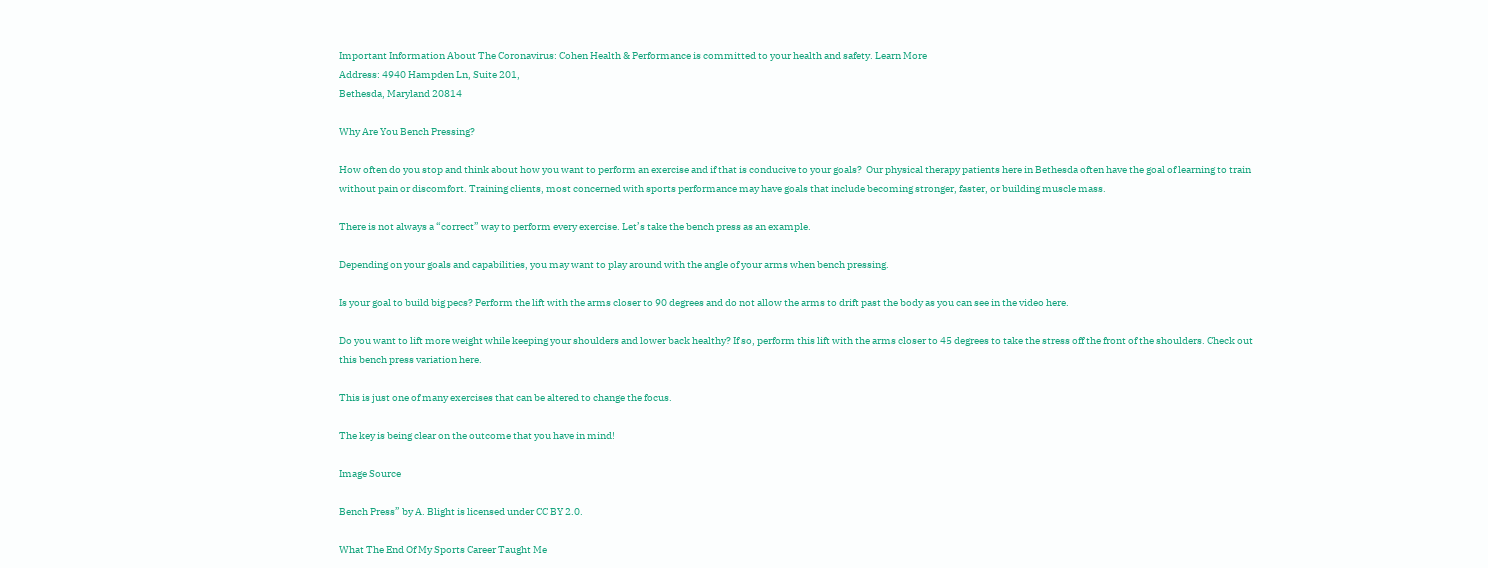Important Information About The Coronavirus: Cohen Health & Performance is committed to your health and safety. Learn More
Address: 4940 Hampden Ln, Suite 201,
Bethesda, Maryland 20814

Why Are You Bench Pressing?

How often do you stop and think about how you want to perform an exercise and if that is conducive to your goals?  Our physical therapy patients here in Bethesda often have the goal of learning to train without pain or discomfort. Training clients, most concerned with sports performance may have goals that include becoming stronger, faster, or building muscle mass.

There is not always a “correct” way to perform every exercise. Let’s take the bench press as an example.

Depending on your goals and capabilities, you may want to play around with the angle of your arms when bench pressing.

Is your goal to build big pecs? Perform the lift with the arms closer to 90 degrees and do not allow the arms to drift past the body as you can see in the video here.

Do you want to lift more weight while keeping your shoulders and lower back healthy? If so, perform this lift with the arms closer to 45 degrees to take the stress off the front of the shoulders. Check out this bench press variation here.

This is just one of many exercises that can be altered to change the focus.

The key is being clear on the outcome that you have in mind!

Image Source

Bench Press” by A. Blight is licensed under CC BY 2.0.

What The End Of My Sports Career Taught Me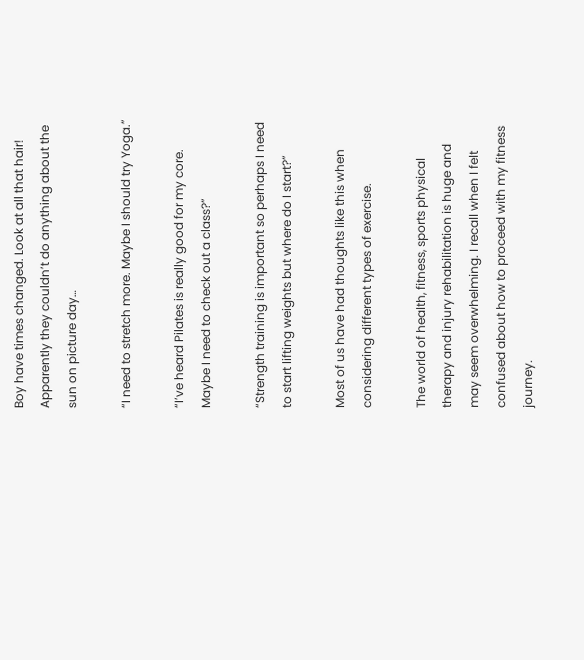Boy have times changed. Look at all that hair! Apparently they couldn’t do anything about the sun on picture day…

“I need to stretch more. Maybe I should try Yoga.”

“I’ve heard Pilates is really good for my core. Maybe I need to check out a class?”

“Strength training is important so perhaps I need to start lifting weights but where do I start?”

Most of us have had thoughts like this when considering different types of exercise.

The world of health, fitness, sports physical therapy and injury rehabilitation is huge and may seem overwhelming. I recall when I felt confused about how to proceed with my fitness journey.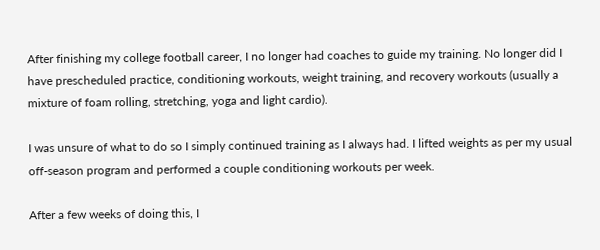After finishing my college football career, I no longer had coaches to guide my training. No longer did I have prescheduled practice, conditioning workouts, weight training, and recovery workouts (usually a mixture of foam rolling, stretching, yoga and light cardio).

I was unsure of what to do so I simply continued training as I always had. I lifted weights as per my usual off-season program and performed a couple conditioning workouts per week.

After a few weeks of doing this, I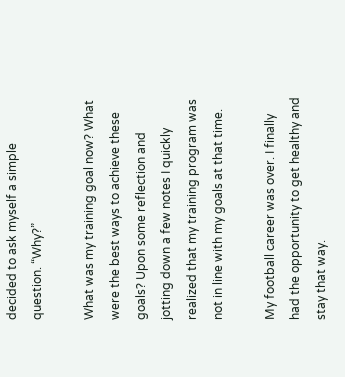decided to ask myself a simple question. “Why?”

What was my training goal now? What were the best ways to achieve these goals? Upon some reflection and jotting down a few notes I quickly realized that my training program was not in line with my goals at that time.

My football career was over. I finally had the opportunity to get healthy and stay that way.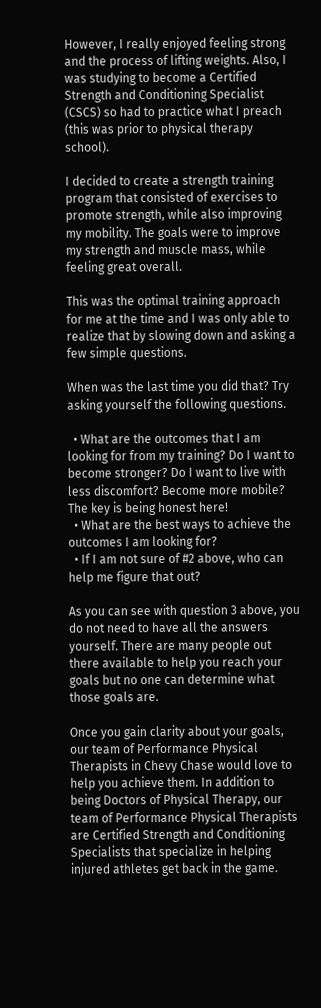However, I really enjoyed feeling strong and the process of lifting weights. Also, I was studying to become a Certified Strength and Conditioning Specialist (CSCS) so had to practice what I preach (this was prior to physical therapy school).

I decided to create a strength training program that consisted of exercises to promote strength, while also improving my mobility. The goals were to improve my strength and muscle mass, while feeling great overall.

This was the optimal training approach for me at the time and I was only able to realize that by slowing down and asking a few simple questions.

When was the last time you did that? Try asking yourself the following questions.

  • What are the outcomes that I am looking for from my training? Do I want to become stronger? Do I want to live with less discomfort? Become more mobile? The key is being honest here!
  • What are the best ways to achieve the outcomes I am looking for?
  • If I am not sure of #2 above, who can help me figure that out?

As you can see with question 3 above, you do not need to have all the answers yourself. There are many people out there available to help you reach your goals but no one can determine what those goals are.

Once you gain clarity about your goals, our team of Performance Physical Therapists in Chevy Chase would love to help you achieve them. In addition to being Doctors of Physical Therapy, our team of Performance Physical Therapists are Certified Strength and Conditioning Specialists that specialize in helping injured athletes get back in the game.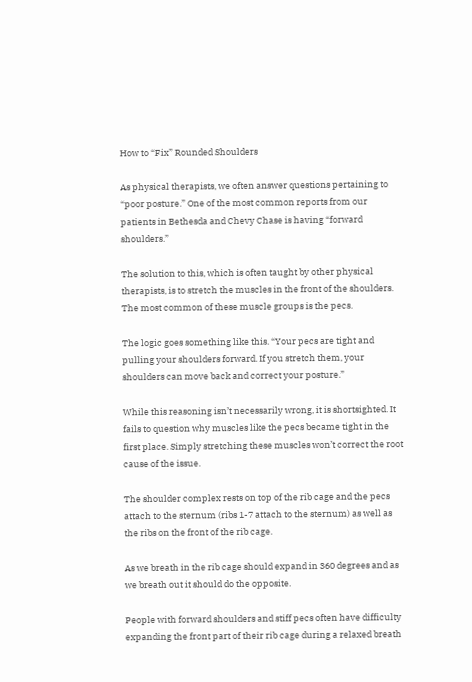How to “Fix” Rounded Shoulders

As physical therapists, we often answer questions pertaining to “poor posture.” One of the most common reports from our patients in Bethesda and Chevy Chase is having “forward shoulders.”

The solution to this, which is often taught by other physical therapists, is to stretch the muscles in the front of the shoulders. The most common of these muscle groups is the pecs.

The logic goes something like this. “Your pecs are tight and pulling your shoulders forward. If you stretch them, your shoulders can move back and correct your posture.”

While this reasoning isn’t necessarily wrong, it is shortsighted. It fails to question why muscles like the pecs became tight in the first place. Simply stretching these muscles won’t correct the root cause of the issue.

The shoulder complex rests on top of the rib cage and the pecs attach to the sternum (ribs 1-7 attach to the sternum) as well as the ribs on the front of the rib cage.

As we breath in the rib cage should expand in 360 degrees and as we breath out it should do the opposite.

People with forward shoulders and stiff pecs often have difficulty expanding the front part of their rib cage during a relaxed breath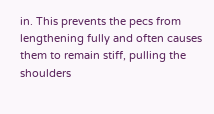in. This prevents the pecs from lengthening fully and often causes them to remain stiff, pulling the shoulders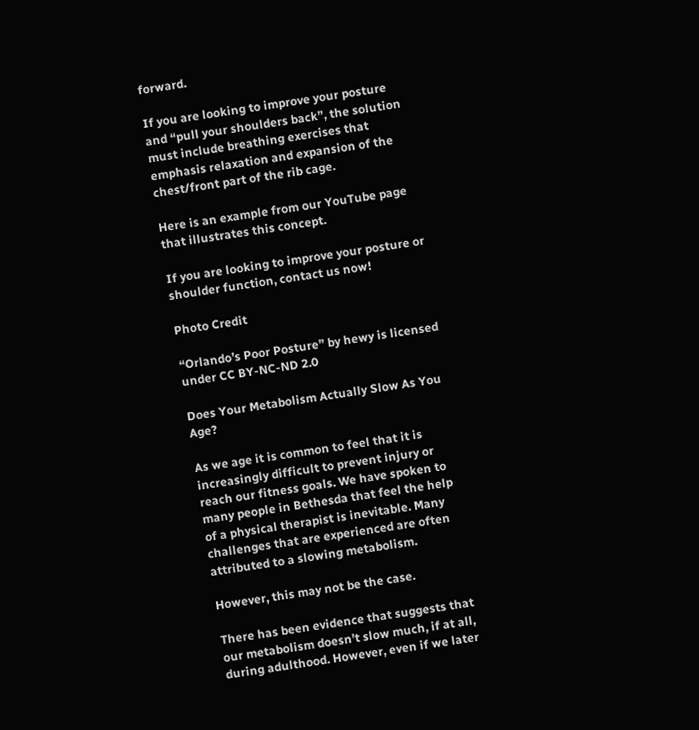forward.

If you are looking to improve your posture and “pull your shoulders back”, the solution must include breathing exercises that emphasis relaxation and expansion of the chest/front part of the rib cage.

Here is an example from our YouTube page that illustrates this concept.

If you are looking to improve your posture or shoulder function, contact us now!

Photo Credit

“Orlando’s Poor Posture” by hewy is licensed under CC BY-NC-ND 2.0

Does Your Metabolism Actually Slow As You Age?

As we age it is common to feel that it is increasingly difficult to prevent injury or reach our fitness goals. We have spoken to many people in Bethesda that feel the help of a physical therapist is inevitable. Many challenges that are experienced are often attributed to a slowing metabolism.

However, this may not be the case.

There has been evidence that suggests that our metabolism doesn’t slow much, if at all, during adulthood. However, even if we later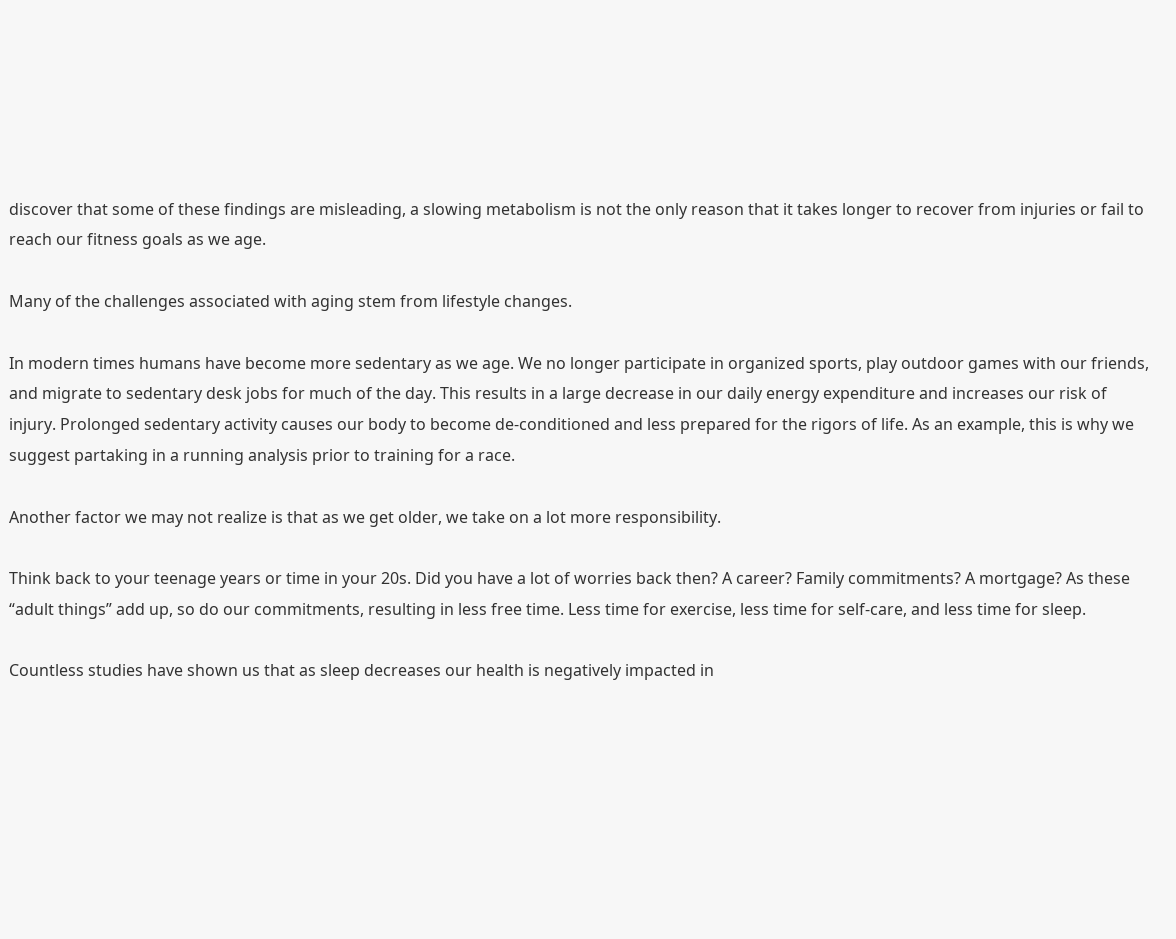discover that some of these findings are misleading, a slowing metabolism is not the only reason that it takes longer to recover from injuries or fail to reach our fitness goals as we age.

Many of the challenges associated with aging stem from lifestyle changes.

In modern times humans have become more sedentary as we age. We no longer participate in organized sports, play outdoor games with our friends, and migrate to sedentary desk jobs for much of the day. This results in a large decrease in our daily energy expenditure and increases our risk of injury. Prolonged sedentary activity causes our body to become de-conditioned and less prepared for the rigors of life. As an example, this is why we suggest partaking in a running analysis prior to training for a race.

Another factor we may not realize is that as we get older, we take on a lot more responsibility.

Think back to your teenage years or time in your 20s. Did you have a lot of worries back then? A career? Family commitments? A mortgage? As these “adult things” add up, so do our commitments, resulting in less free time. Less time for exercise, less time for self-care, and less time for sleep.

Countless studies have shown us that as sleep decreases our health is negatively impacted in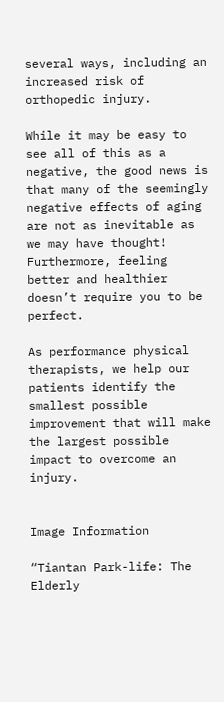several ways, including an increased risk of orthopedic injury.

While it may be easy to see all of this as a negative, the good news is that many of the seemingly negative effects of aging are not as inevitable as we may have thought! Furthermore, feeling better and healthier doesn’t require you to be perfect.

As performance physical therapists, we help our patients identify the smallest possible improvement that will make the largest possible impact to overcome an injury.


Image Information

“Tiantan Park-life: The Elderly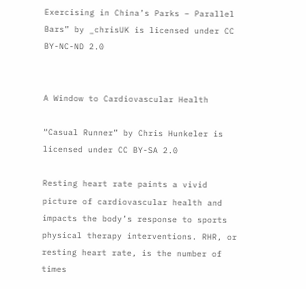Exercising in China’s Parks – Parallel Bars” by _chrisUK is licensed under CC BY-NC-ND 2.0


A Window to Cardiovascular Health

“Casual Runner” by Chris Hunkeler is licensed under CC BY-SA 2.0

Resting heart rate paints a vivid picture of cardiovascular health and impacts the body’s response to sports physical therapy interventions. RHR, or resting heart rate, is the number of times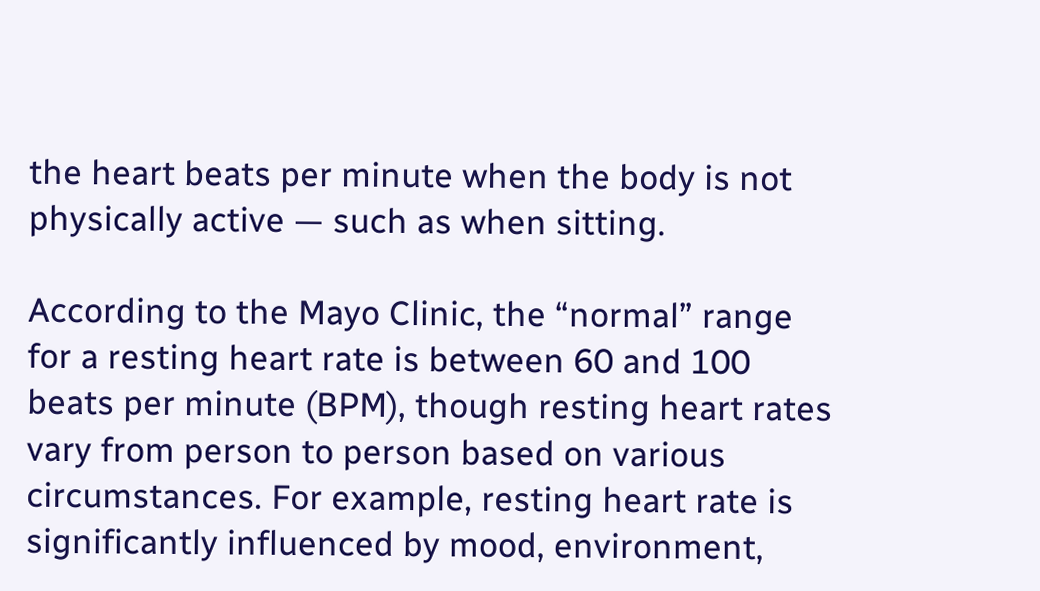the heart beats per minute when the body is not physically active — such as when sitting.

According to the Mayo Clinic, the “normal” range for a resting heart rate is between 60 and 100 beats per minute (BPM), though resting heart rates vary from person to person based on various circumstances. For example, resting heart rate is significantly influenced by mood, environment,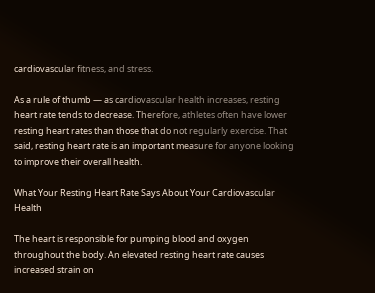cardiovascular fitness, and stress.

As a rule of thumb — as cardiovascular health increases, resting heart rate tends to decrease. Therefore, athletes often have lower resting heart rates than those that do not regularly exercise. That said, resting heart rate is an important measure for anyone looking to improve their overall health.

What Your Resting Heart Rate Says About Your Cardiovascular Health

The heart is responsible for pumping blood and oxygen throughout the body. An elevated resting heart rate causes increased strain on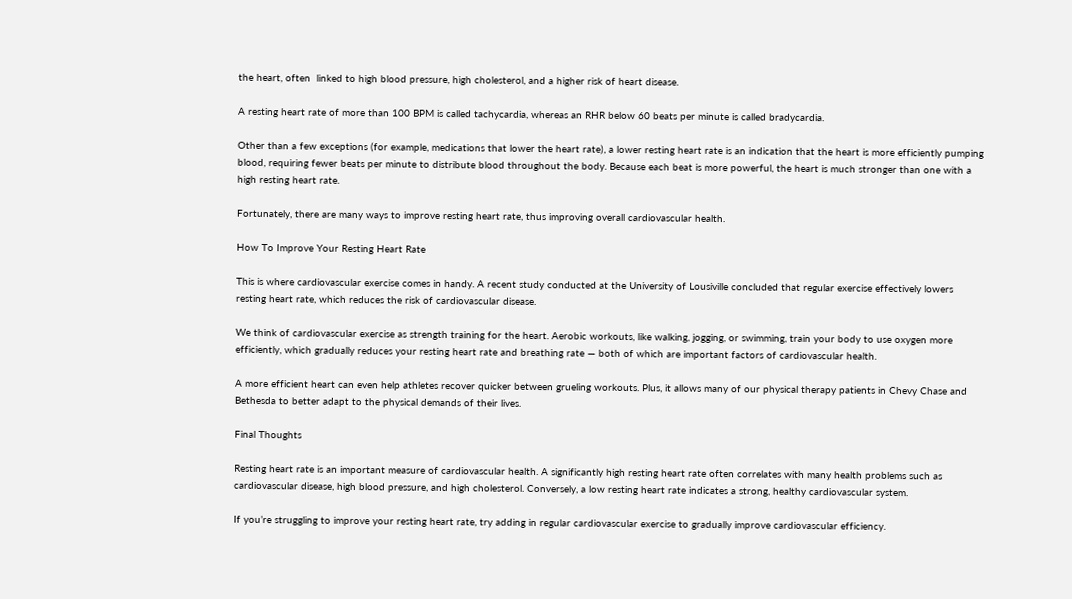the heart, often  linked to high blood pressure, high cholesterol, and a higher risk of heart disease.

A resting heart rate of more than 100 BPM is called tachycardia, whereas an RHR below 60 beats per minute is called bradycardia.

Other than a few exceptions (for example, medications that lower the heart rate), a lower resting heart rate is an indication that the heart is more efficiently pumping blood, requiring fewer beats per minute to distribute blood throughout the body. Because each beat is more powerful, the heart is much stronger than one with a high resting heart rate.

Fortunately, there are many ways to improve resting heart rate, thus improving overall cardiovascular health.

How To Improve Your Resting Heart Rate

This is where cardiovascular exercise comes in handy. A recent study conducted at the University of Lousiville concluded that regular exercise effectively lowers resting heart rate, which reduces the risk of cardiovascular disease.

We think of cardiovascular exercise as strength training for the heart. Aerobic workouts, like walking, jogging, or swimming, train your body to use oxygen more efficiently, which gradually reduces your resting heart rate and breathing rate — both of which are important factors of cardiovascular health.

A more efficient heart can even help athletes recover quicker between grueling workouts. Plus, it allows many of our physical therapy patients in Chevy Chase and Bethesda to better adapt to the physical demands of their lives.

Final Thoughts

Resting heart rate is an important measure of cardiovascular health. A significantly high resting heart rate often correlates with many health problems such as cardiovascular disease, high blood pressure, and high cholesterol. Conversely, a low resting heart rate indicates a strong, healthy cardiovascular system.

If you’re struggling to improve your resting heart rate, try adding in regular cardiovascular exercise to gradually improve cardiovascular efficiency.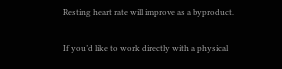Resting heart rate will improve as a byproduct.

If you’d like to work directly with a physical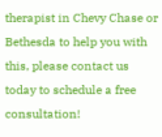therapist in Chevy Chase or Bethesda to help you with this, please contact us today to schedule a free consultation!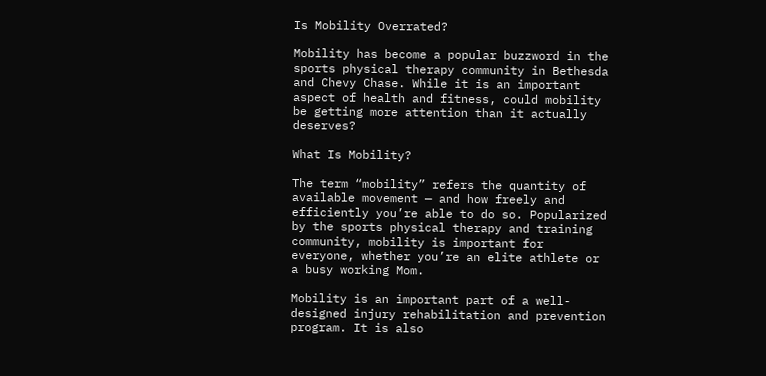Is Mobility Overrated?

Mobility has become a popular buzzword in the sports physical therapy community in Bethesda and Chevy Chase. While it is an important aspect of health and fitness, could mobility be getting more attention than it actually deserves?

What Is Mobility?

The term “mobility” refers the quantity of available movement — and how freely and efficiently you’re able to do so. Popularized by the sports physical therapy and training community, mobility is important for everyone, whether you’re an elite athlete or a busy working Mom.

Mobility is an important part of a well-designed injury rehabilitation and prevention program. It is also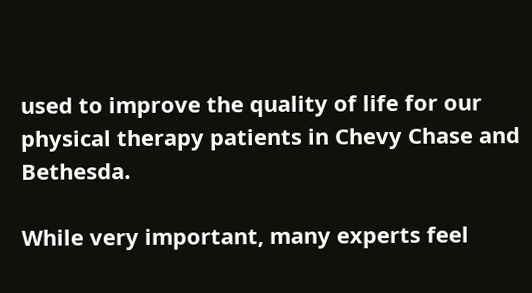used to improve the quality of life for our physical therapy patients in Chevy Chase and Bethesda.

While very important, many experts feel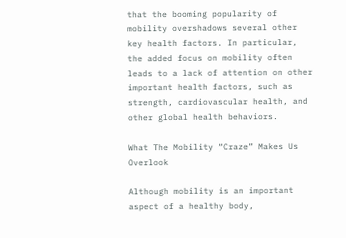that the booming popularity of mobility overshadows several other key health factors. In particular, the added focus on mobility often leads to a lack of attention on other important health factors, such as strength, cardiovascular health, and other global health behaviors.

What The Mobility “Craze” Makes Us Overlook

Although mobility is an important aspect of a healthy body,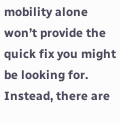mobility alone won’t provide the quick fix you might be looking for. Instead, there are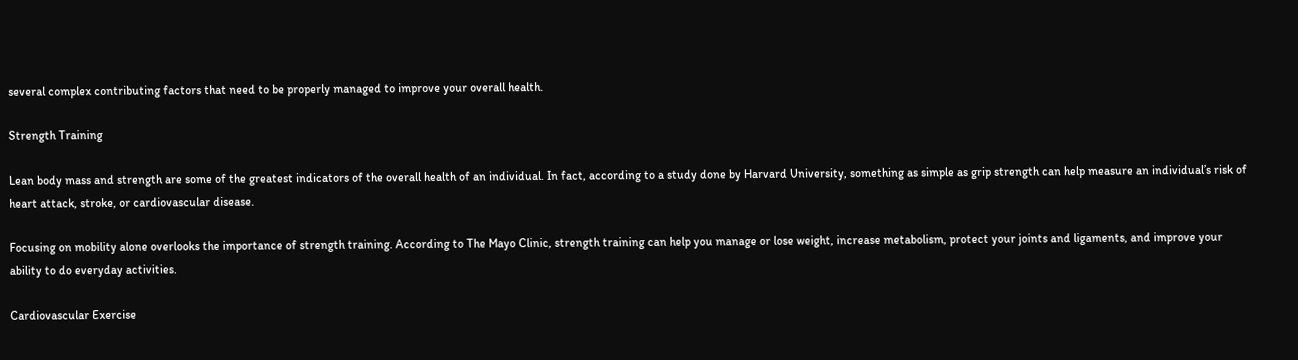several complex contributing factors that need to be properly managed to improve your overall health.

Strength Training

Lean body mass and strength are some of the greatest indicators of the overall health of an individual. In fact, according to a study done by Harvard University, something as simple as grip strength can help measure an individual’s risk of heart attack, stroke, or cardiovascular disease.

Focusing on mobility alone overlooks the importance of strength training. According to The Mayo Clinic, strength training can help you manage or lose weight, increase metabolism, protect your joints and ligaments, and improve your ability to do everyday activities.

Cardiovascular Exercise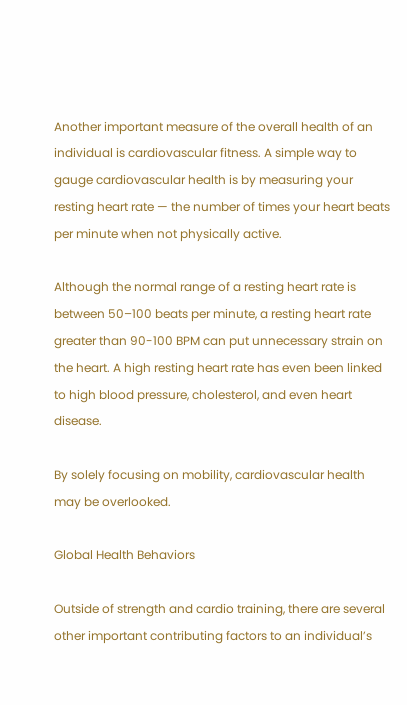Another important measure of the overall health of an individual is cardiovascular fitness. A simple way to gauge cardiovascular health is by measuring your resting heart rate — the number of times your heart beats per minute when not physically active.

Although the normal range of a resting heart rate is between 50–100 beats per minute, a resting heart rate greater than 90-100 BPM can put unnecessary strain on the heart. A high resting heart rate has even been linked to high blood pressure, cholesterol, and even heart disease.

By solely focusing on mobility, cardiovascular health may be overlooked.

Global Health Behaviors

Outside of strength and cardio training, there are several other important contributing factors to an individual’s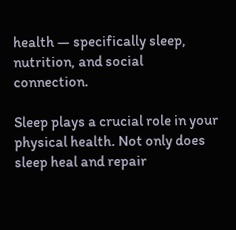health — specifically sleep, nutrition, and social connection.

Sleep plays a crucial role in your physical health. Not only does sleep heal and repair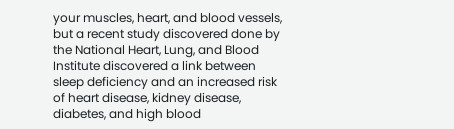your muscles, heart, and blood vessels, but a recent study discovered done by the National Heart, Lung, and Blood Institute discovered a link between sleep deficiency and an increased risk of heart disease, kidney disease, diabetes, and high blood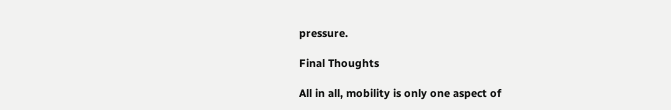pressure.

Final Thoughts

All in all, mobility is only one aspect of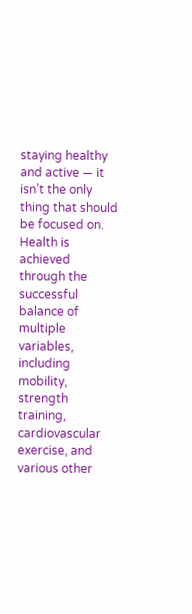staying healthy and active — it isn’t the only thing that should be focused on. Health is achieved through the successful balance of multiple variables, including mobility, strength training, cardiovascular exercise, and various other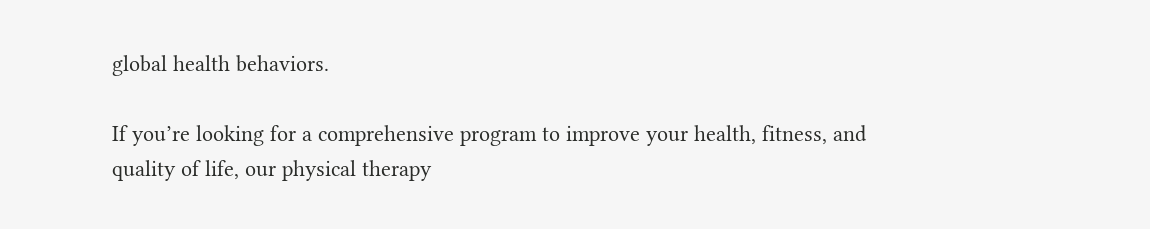global health behaviors.

If you’re looking for a comprehensive program to improve your health, fitness, and quality of life, our physical therapy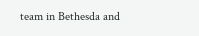team in Bethesda and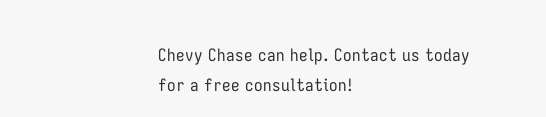Chevy Chase can help. Contact us today for a free consultation!